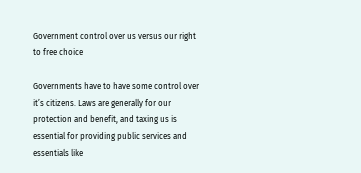Government control over us versus our right to free choice

Governments have to have some control over it’s citizens. Laws are generally for our protection and benefit, and taxing us is essential for providing public services and essentials like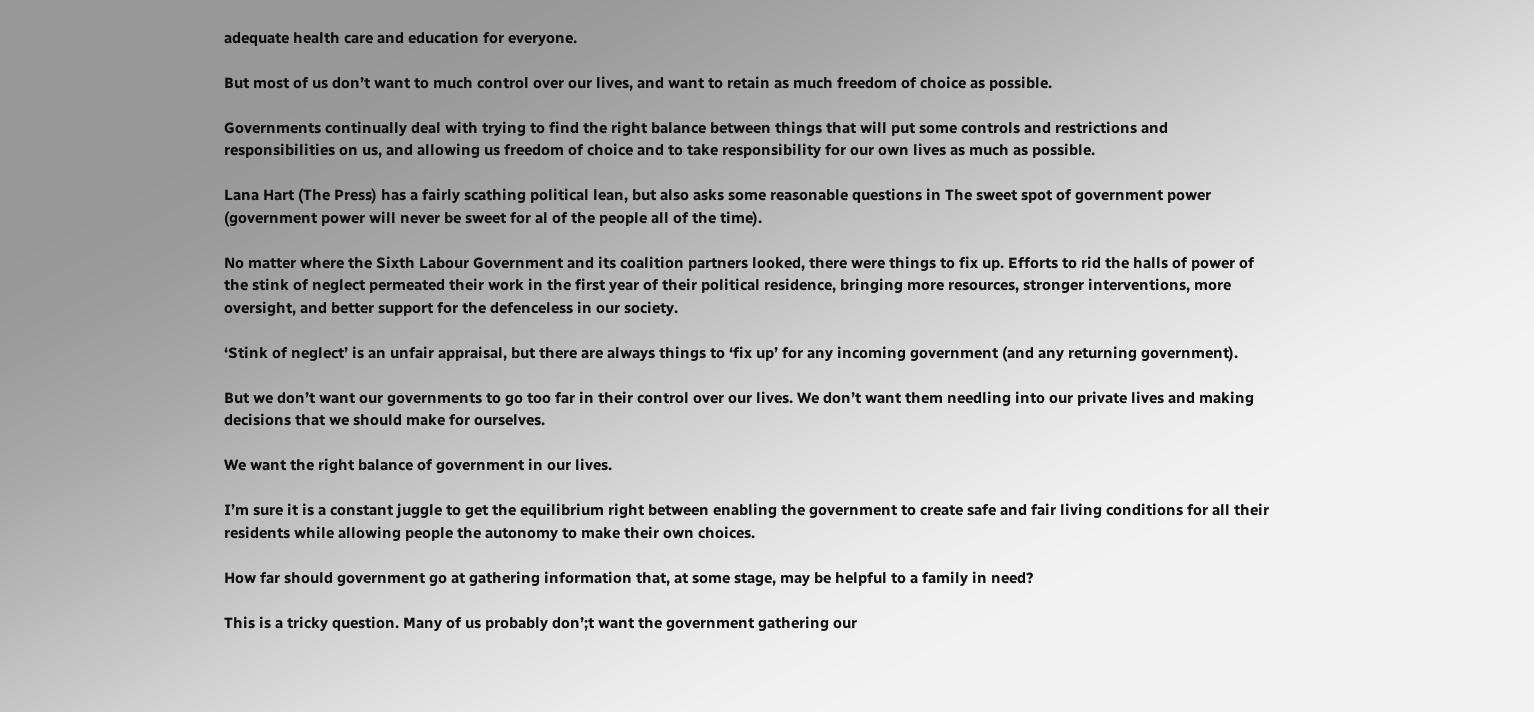adequate health care and education for everyone.

But most of us don’t want to much control over our lives, and want to retain as much freedom of choice as possible.

Governments continually deal with trying to find the right balance between things that will put some controls and restrictions and responsibilities on us, and allowing us freedom of choice and to take responsibility for our own lives as much as possible.

Lana Hart (The Press) has a fairly scathing political lean, but also asks some reasonable questions in The sweet spot of government power (government power will never be sweet for al of the people all of the time).

No matter where the Sixth Labour Government and its coalition partners looked, there were things to fix up. Efforts to rid the halls of power of the stink of neglect permeated their work in the first year of their political residence, bringing more resources, stronger interventions, more oversight, and better support for the defenceless in our society.

‘Stink of neglect’ is an unfair appraisal, but there are always things to ‘fix up’ for any incoming government (and any returning government).

But we don’t want our governments to go too far in their control over our lives. We don’t want them needling into our private lives and making decisions that we should make for ourselves.

We want the right balance of government in our lives.

I’m sure it is a constant juggle to get the equilibrium right between enabling the government to create safe and fair living conditions for all their residents while allowing people the autonomy to make their own choices.

How far should government go at gathering information that, at some stage, may be helpful to a family in need?

This is a tricky question. Many of us probably don’;t want the government gathering our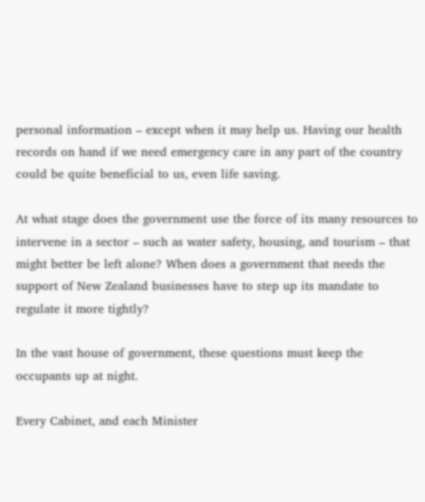personal information – except when it may help us. Having our health records on hand if we need emergency care in any part of the country could be quite beneficial to us, even life saving.

At what stage does the government use the force of its many resources to intervene in a sector – such as water safety, housing, and tourism – that might better be left alone? When does a government that needs the support of New Zealand businesses have to step up its mandate to regulate it more tightly?

In the vast house of government, these questions must keep the occupants up at night.

Every Cabinet, and each Minister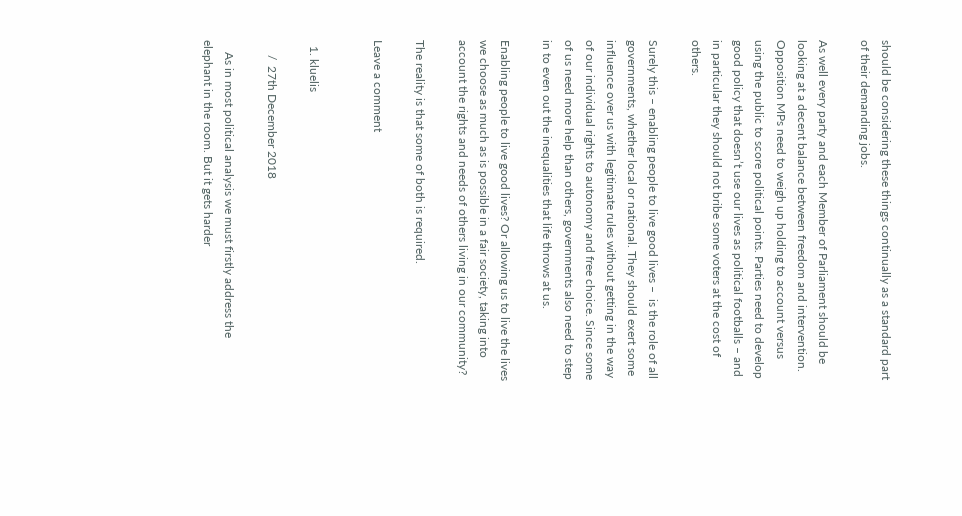should be considering these things continually as a standard part of their demanding jobs.

As well every party and each Member of Parliament should be looking at a decent balance between freedom and intervention. Opposition MPs need to weigh up holding to account versus using the public to score political points. Parties need to develop good policy that doesn’t use our lives as political footballs – and in particular they should not bribe some voters at the cost of others.

Surely this – enabling people to live good lives –  is the role of all governments, whether local or national. They should exert some influence over us with legitimate rules without getting in the way of our individual rights to autonomy and free choice. Since some of us need more help than others, governments also need to step in to even out the inequalities that life throws at us.

Enabling people to live good lives? Or allowing us to live the lives we choose as much as is possible in a fair society, taking into account the rights and needs of others living in our community?

The reality is that some of both is required.

Leave a comment


  1. kluelis

     /  27th December 2018

    As in most political analysis we must firstly address the elephant in the room. But it gets harder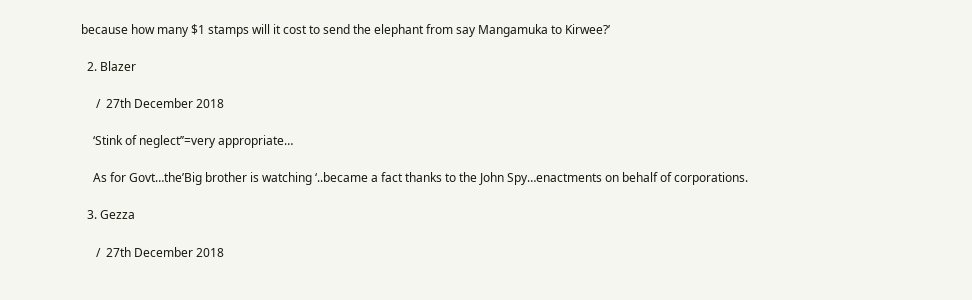because how many $1 stamps will it cost to send the elephant from say Mangamuka to Kirwee?’

  2. Blazer

     /  27th December 2018

    ‘Stink of neglect’’=very appropriate…

    As for Govt…the’Big brother is watching ‘..became a fact thanks to the John Spy…enactments on behalf of corporations.

  3. Gezza

     /  27th December 2018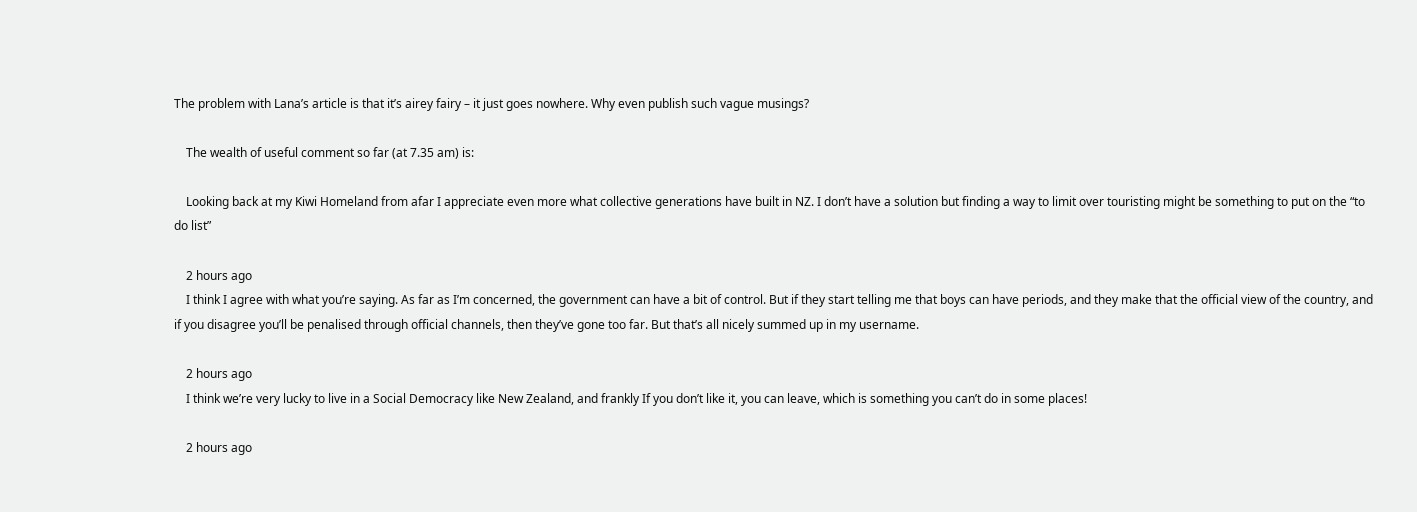The problem with Lana’s article is that it’s airey fairy – it just goes nowhere. Why even publish such vague musings?

    The wealth of useful comment so far (at 7.35 am) is:

    Looking back at my Kiwi Homeland from afar I appreciate even more what collective generations have built in NZ. I don’t have a solution but finding a way to limit over touristing might be something to put on the “to do list”

    2 hours ago
    I think I agree with what you’re saying. As far as I’m concerned, the government can have a bit of control. But if they start telling me that boys can have periods, and they make that the official view of the country, and if you disagree you’ll be penalised through official channels, then they’ve gone too far. But that’s all nicely summed up in my username.

    2 hours ago
    I think we’re very lucky to live in a Social Democracy like New Zealand, and frankly If you don’t like it, you can leave, which is something you can’t do in some places!

    2 hours ago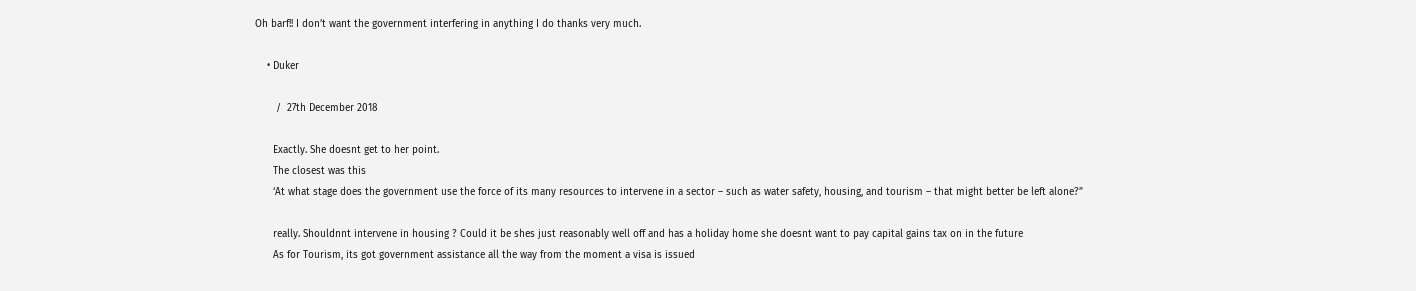Oh barf!! I don’t want the government interfering in anything I do thanks very much.

    • Duker

       /  27th December 2018

      Exactly. She doesnt get to her point.
      The closest was this
      ‘At what stage does the government use the force of its many resources to intervene in a sector – such as water safety, housing, and tourism – that might better be left alone?”

      really. Shouldnnt intervene in housing ? Could it be shes just reasonably well off and has a holiday home she doesnt want to pay capital gains tax on in the future
      As for Tourism, its got government assistance all the way from the moment a visa is issued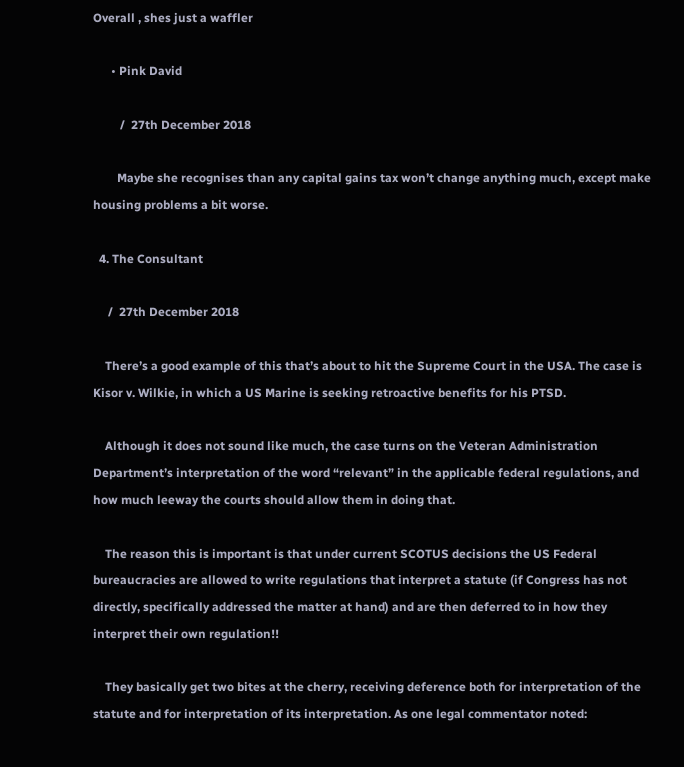Overall , shes just a waffler

      • Pink David

         /  27th December 2018

        Maybe she recognises than any capital gains tax won’t change anything much, except make housing problems a bit worse.

  4. The Consultant

     /  27th December 2018

    There’s a good example of this that’s about to hit the Supreme Court in the USA. The case is Kisor v. Wilkie, in which a US Marine is seeking retroactive benefits for his PTSD.

    Although it does not sound like much, the case turns on the Veteran Administration Department’s interpretation of the word “relevant” in the applicable federal regulations, and how much leeway the courts should allow them in doing that.

    The reason this is important is that under current SCOTUS decisions the US Federal bureaucracies are allowed to write regulations that interpret a statute (if Congress has not directly, specifically addressed the matter at hand) and are then deferred to in how they interpret their own regulation!!

    They basically get two bites at the cherry, receiving deference both for interpretation of the statute and for interpretation of its interpretation. As one legal commentator noted: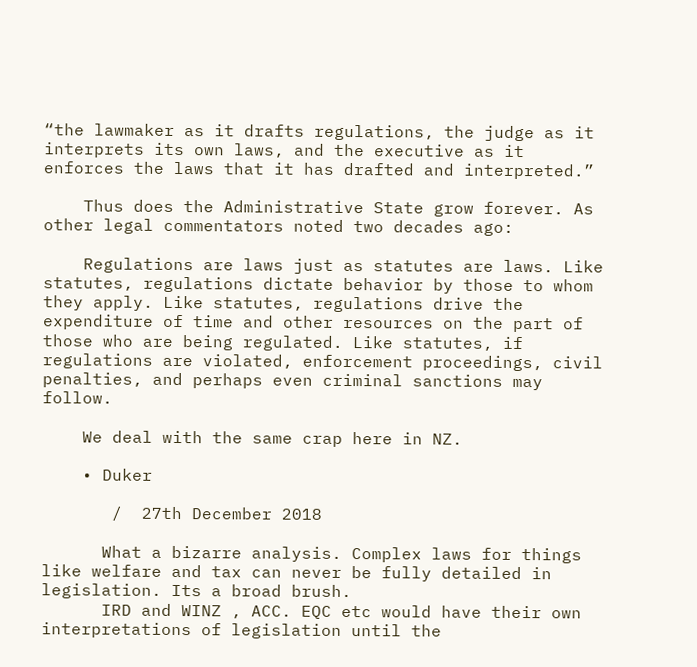“the lawmaker as it drafts regulations, the judge as it interprets its own laws, and the executive as it enforces the laws that it has drafted and interpreted.”

    Thus does the Administrative State grow forever. As other legal commentators noted two decades ago:

    Regulations are laws just as statutes are laws. Like statutes, regulations dictate behavior by those to whom they apply. Like statutes, regulations drive the expenditure of time and other resources on the part of those who are being regulated. Like statutes, if regulations are violated, enforcement proceedings, civil penalties, and perhaps even criminal sanctions may follow.

    We deal with the same crap here in NZ.

    • Duker

       /  27th December 2018

      What a bizarre analysis. Complex laws for things like welfare and tax can never be fully detailed in legislation. Its a broad brush.
      IRD and WINZ , ACC. EQC etc would have their own interpretations of legislation until the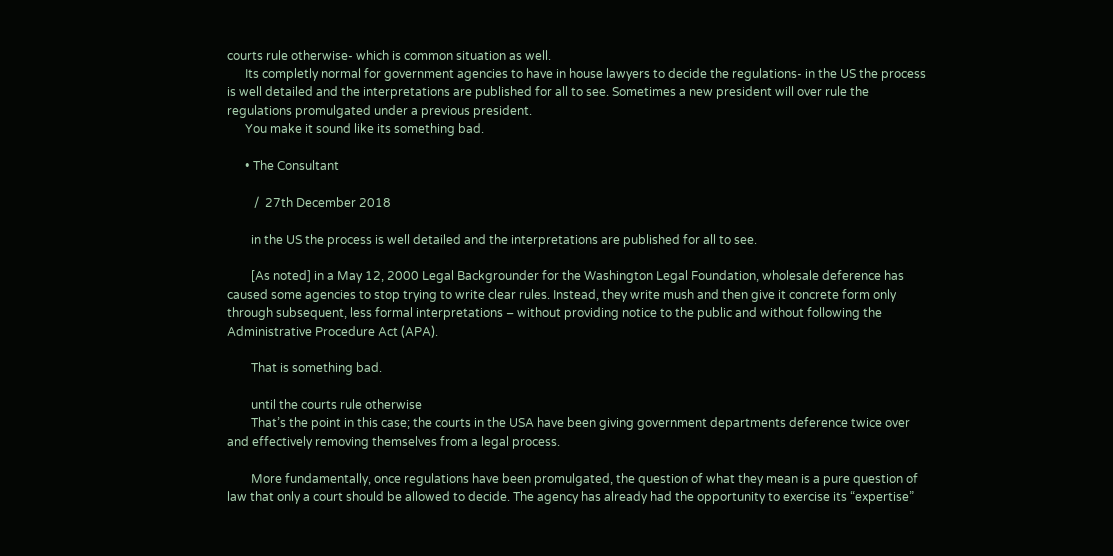courts rule otherwise- which is common situation as well.
      Its completly normal for government agencies to have in house lawyers to decide the regulations- in the US the process is well detailed and the interpretations are published for all to see. Sometimes a new president will over rule the regulations promulgated under a previous president.
      You make it sound like its something bad.

      • The Consultant

         /  27th December 2018

        in the US the process is well detailed and the interpretations are published for all to see.

        [As noted] in a May 12, 2000 Legal Backgrounder for the Washington Legal Foundation, wholesale deference has caused some agencies to stop trying to write clear rules. Instead, they write mush and then give it concrete form only through subsequent, less formal interpretations – without providing notice to the public and without following the Administrative Procedure Act (APA).

        That is something bad.

        until the courts rule otherwise
        That’s the point in this case; the courts in the USA have been giving government departments deference twice over and effectively removing themselves from a legal process.

        More fundamentally, once regulations have been promulgated, the question of what they mean is a pure question of law that only a court should be allowed to decide. The agency has already had the opportunity to exercise its “expertise”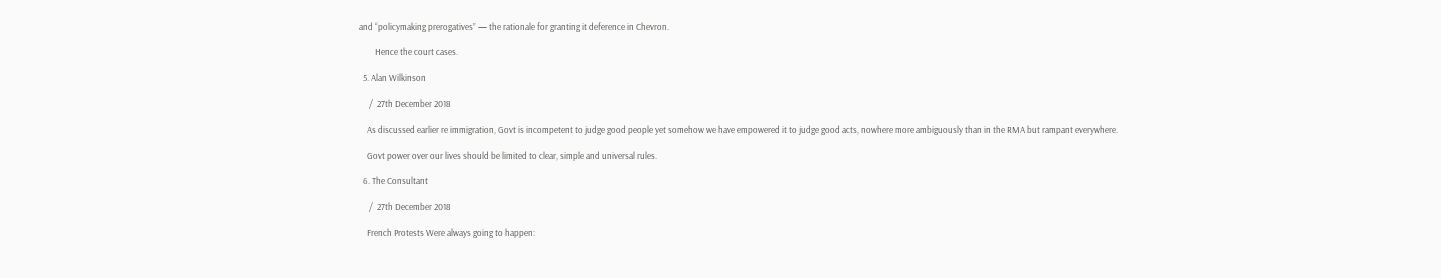and “policymaking prerogatives” — the rationale for granting it deference in Chevron.

        Hence the court cases.

  5. Alan Wilkinson

     /  27th December 2018

    As discussed earlier re immigration, Govt is incompetent to judge good people yet somehow we have empowered it to judge good acts, nowhere more ambiguously than in the RMA but rampant everywhere.

    Govt power over our lives should be limited to clear, simple and universal rules.

  6. The Consultant

     /  27th December 2018

    French Protests Were always going to happen: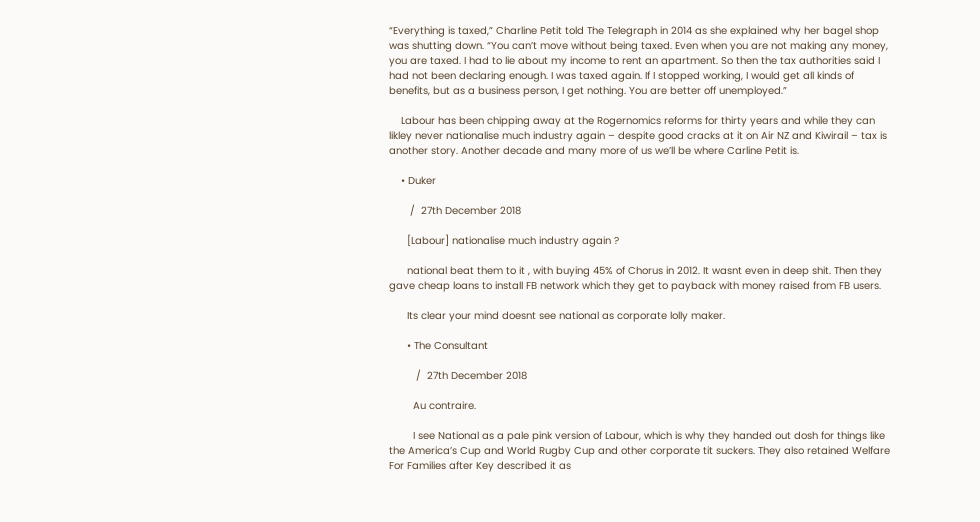“Everything is taxed,” Charline Petit told The Telegraph in 2014 as she explained why her bagel shop was shutting down. “You can’t move without being taxed. Even when you are not making any money, you are taxed. I had to lie about my income to rent an apartment. So then the tax authorities said I had not been declaring enough. I was taxed again. If I stopped working, I would get all kinds of benefits, but as a business person, I get nothing. You are better off unemployed.”

    Labour has been chipping away at the Rogernomics reforms for thirty years and while they can likley never nationalise much industry again – despite good cracks at it on Air NZ and Kiwirail – tax is another story. Another decade and many more of us we’ll be where Carline Petit is.

    • Duker

       /  27th December 2018

      [Labour] nationalise much industry again ?

      national beat them to it , with buying 45% of Chorus in 2012. It wasnt even in deep shit. Then they gave cheap loans to install FB network which they get to payback with money raised from FB users.

      Its clear your mind doesnt see national as corporate lolly maker.

      • The Consultant

         /  27th December 2018

        Au contraire.

        I see National as a pale pink version of Labour, which is why they handed out dosh for things like the America’s Cup and World Rugby Cup and other corporate tit suckers. They also retained Welfare For Families after Key described it as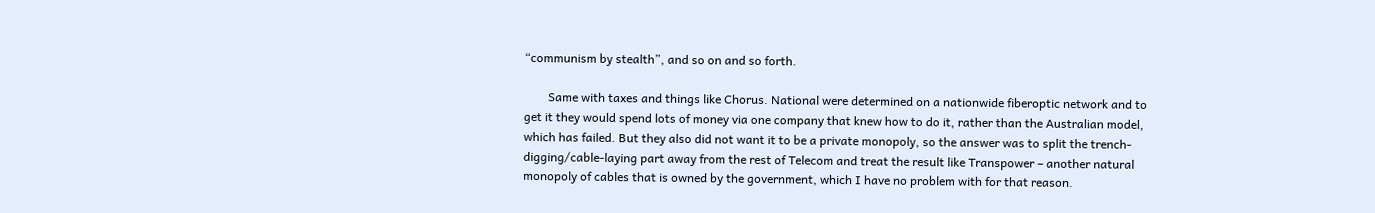“communism by stealth”, and so on and so forth.

        Same with taxes and things like Chorus. National were determined on a nationwide fiberoptic network and to get it they would spend lots of money via one company that knew how to do it, rather than the Australian model, which has failed. But they also did not want it to be a private monopoly, so the answer was to split the trench-digging/cable-laying part away from the rest of Telecom and treat the result like Transpower – another natural monopoly of cables that is owned by the government, which I have no problem with for that reason.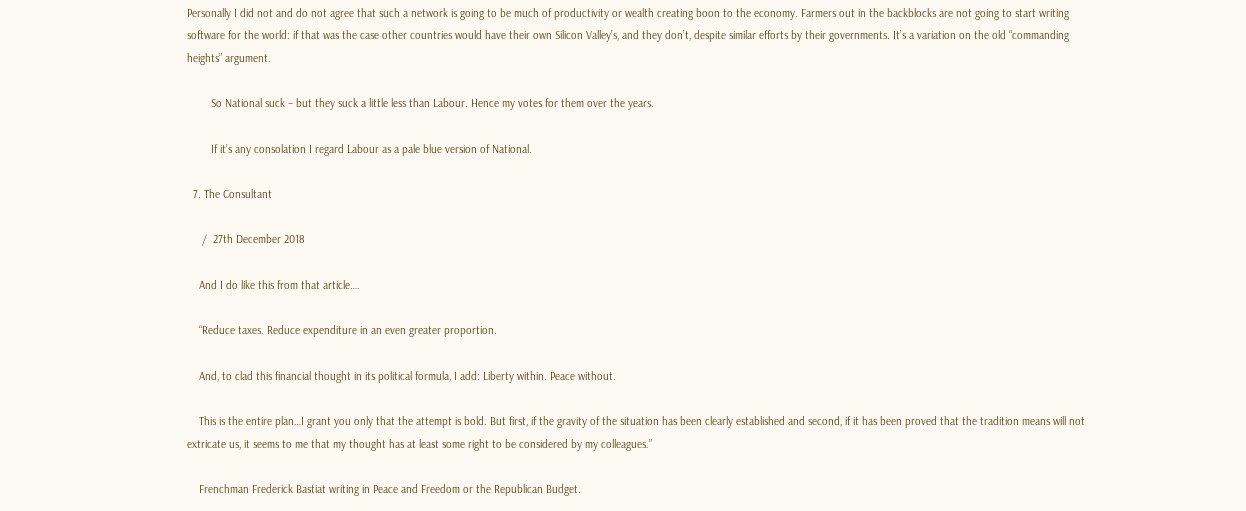Personally I did not and do not agree that such a network is going to be much of productivity or wealth creating boon to the economy. Farmers out in the backblocks are not going to start writing software for the world: if that was the case other countries would have their own Silicon Valley’s, and they don’t, despite similar efforts by their governments. It’s a variation on the old “commanding heights” argument.

        So National suck – but they suck a little less than Labour. Hence my votes for them over the years.

        If it’s any consolation I regard Labour as a pale blue version of National.

  7. The Consultant

     /  27th December 2018

    And I do like this from that article….

    “Reduce taxes. Reduce expenditure in an even greater proportion.

    And, to clad this financial thought in its political formula, I add: Liberty within. Peace without.

    This is the entire plan…I grant you only that the attempt is bold. But first, if the gravity of the situation has been clearly established and second, if it has been proved that the tradition means will not extricate us, it seems to me that my thought has at least some right to be considered by my colleagues.”

    Frenchman Frederick Bastiat writing in Peace and Freedom or the Republican Budget.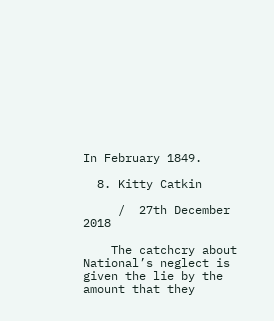In February 1849.

  8. Kitty Catkin

     /  27th December 2018

    The catchcry about National’s neglect is given the lie by the amount that they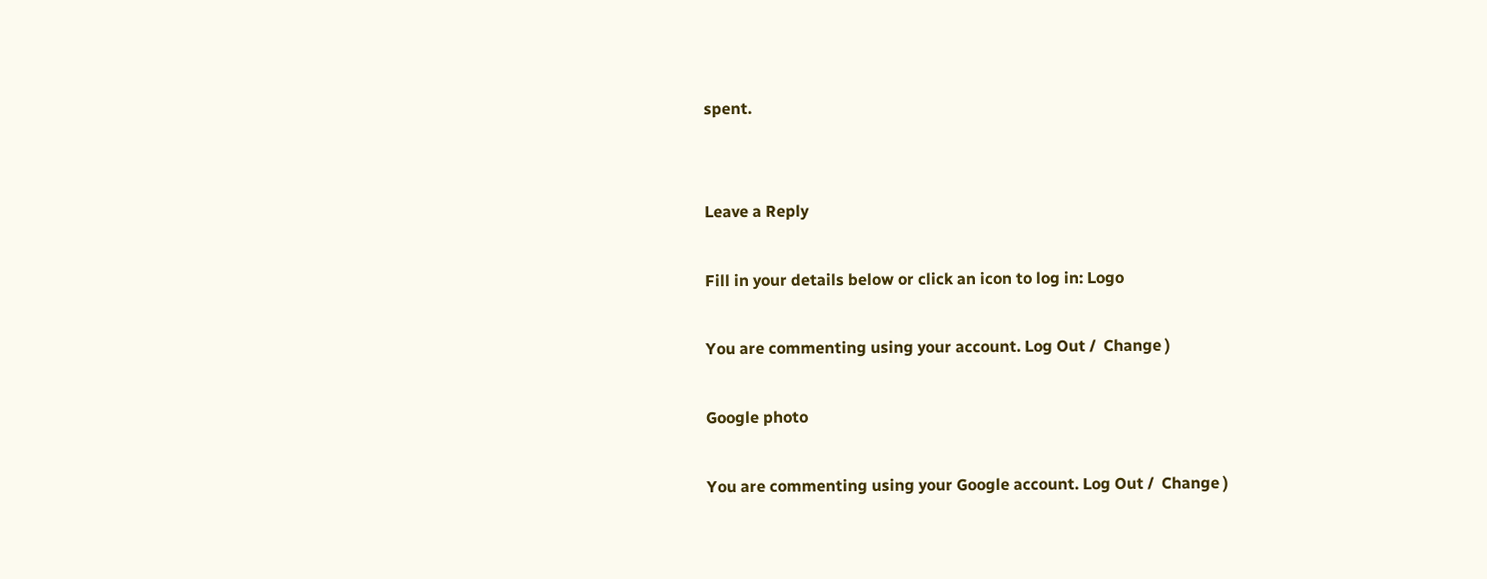spent.


Leave a Reply

Fill in your details below or click an icon to log in: Logo

You are commenting using your account. Log Out /  Change )

Google photo

You are commenting using your Google account. Log Out /  Change )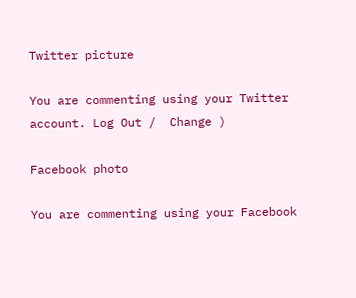Twitter picture

You are commenting using your Twitter account. Log Out /  Change )

Facebook photo

You are commenting using your Facebook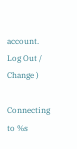account. Log Out /  Change )

Connecting to %s